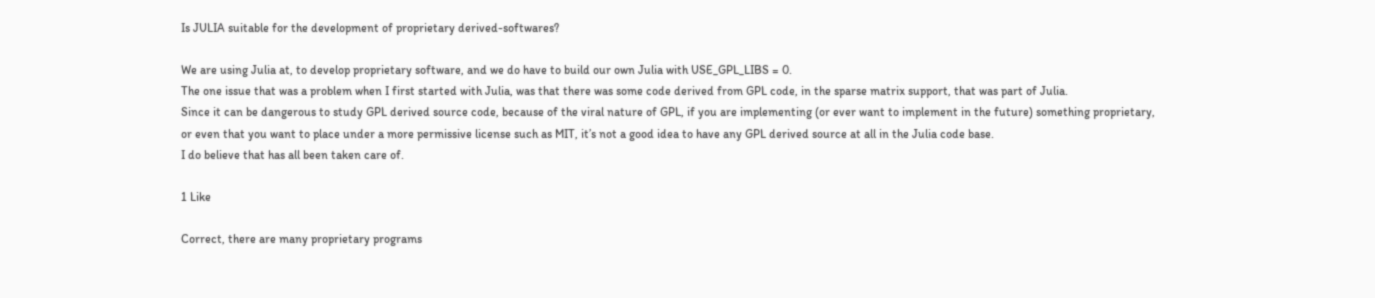Is JULIA suitable for the development of proprietary derived-softwares?

We are using Julia at, to develop proprietary software, and we do have to build our own Julia with USE_GPL_LIBS = 0.
The one issue that was a problem when I first started with Julia, was that there was some code derived from GPL code, in the sparse matrix support, that was part of Julia.
Since it can be dangerous to study GPL derived source code, because of the viral nature of GPL, if you are implementing (or ever want to implement in the future) something proprietary, or even that you want to place under a more permissive license such as MIT, it’s not a good idea to have any GPL derived source at all in the Julia code base.
I do believe that has all been taken care of.

1 Like

Correct, there are many proprietary programs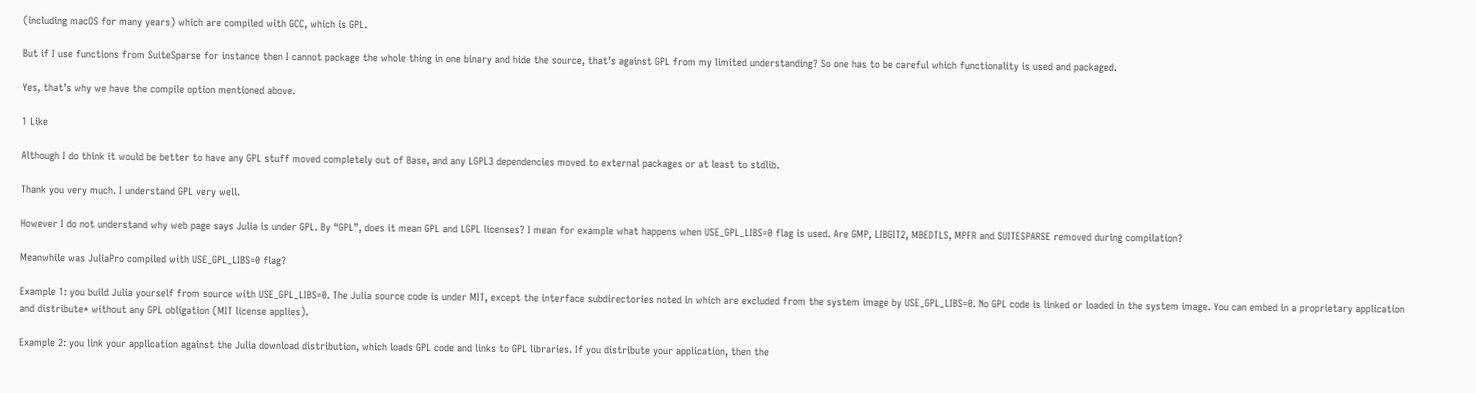(including macOS for many years) which are compiled with GCC, which is GPL.

But if I use functions from SuiteSparse for instance then I cannot package the whole thing in one binary and hide the source, that’s against GPL from my limited understanding? So one has to be careful which functionality is used and packaged.

Yes, that’s why we have the compile option mentioned above.

1 Like

Although I do think it would be better to have any GPL stuff moved completely out of Base, and any LGPL3 dependencies moved to external packages or at least to stdlib.

Thank you very much. I understand GPL very well.

However I do not understand why web page says Julia is under GPL. By “GPL”, does it mean GPL and LGPL licenses? I mean for example what happens when USE_GPL_LIBS=0 flag is used. Are GMP, LIBGIT2, MBEDTLS, MPFR and SUITESPARSE removed during compilation?

Meanwhile was JuliaPro compiled with USE_GPL_LIBS=0 flag?

Example 1: you build Julia yourself from source with USE_GPL_LIBS=0. The Julia source code is under MIT, except the interface subdirectories noted in which are excluded from the system image by USE_GPL_LIBS=0. No GPL code is linked or loaded in the system image. You can embed in a proprietary application and distribute* without any GPL obligation (MIT license applies).

Example 2: you link your application against the Julia download distribution, which loads GPL code and links to GPL libraries. If you distribute your application, then the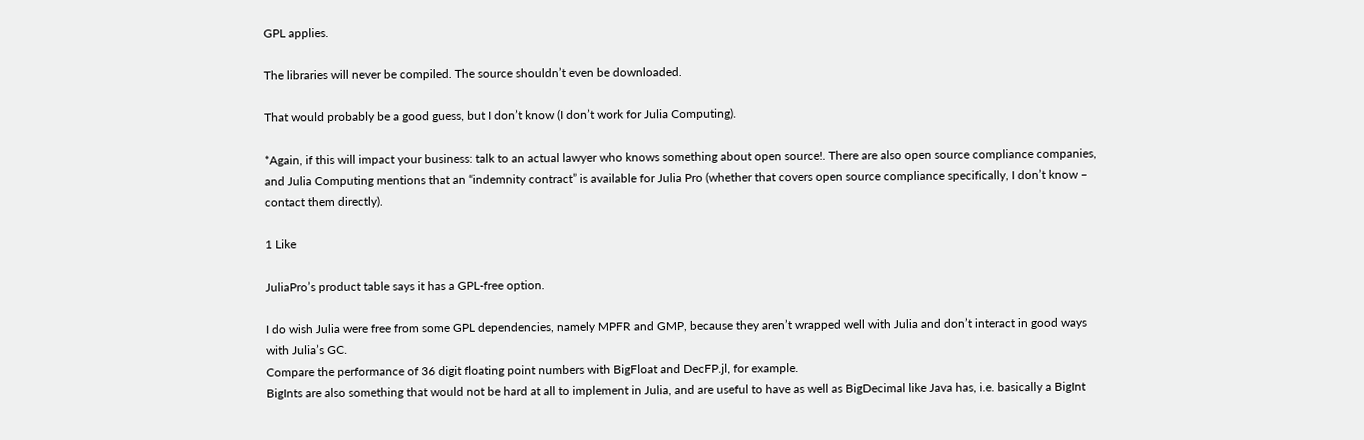GPL applies.

The libraries will never be compiled. The source shouldn’t even be downloaded.

That would probably be a good guess, but I don’t know (I don’t work for Julia Computing).

*Again, if this will impact your business: talk to an actual lawyer who knows something about open source!. There are also open source compliance companies, and Julia Computing mentions that an “indemnity contract” is available for Julia Pro (whether that covers open source compliance specifically, I don’t know – contact them directly).

1 Like

JuliaPro’s product table says it has a GPL-free option.

I do wish Julia were free from some GPL dependencies, namely MPFR and GMP, because they aren’t wrapped well with Julia and don’t interact in good ways with Julia’s GC.
Compare the performance of 36 digit floating point numbers with BigFloat and DecFP.jl, for example.
BigInts are also something that would not be hard at all to implement in Julia, and are useful to have as well as BigDecimal like Java has, i.e. basically a BigInt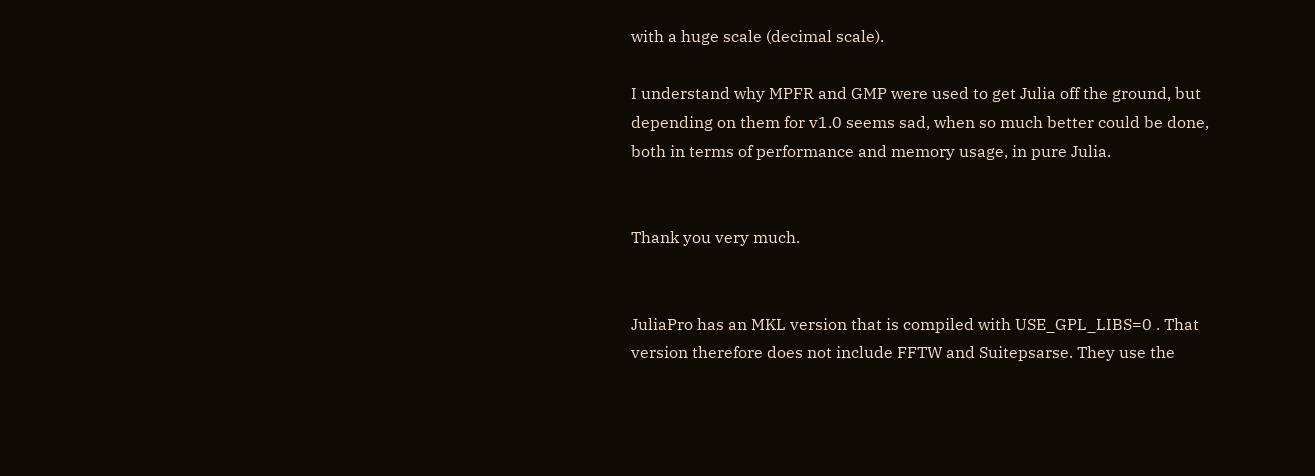with a huge scale (decimal scale).

I understand why MPFR and GMP were used to get Julia off the ground, but depending on them for v1.0 seems sad, when so much better could be done, both in terms of performance and memory usage, in pure Julia.


Thank you very much.


JuliaPro has an MKL version that is compiled with USE_GPL_LIBS=0 . That version therefore does not include FFTW and Suitepsarse. They use the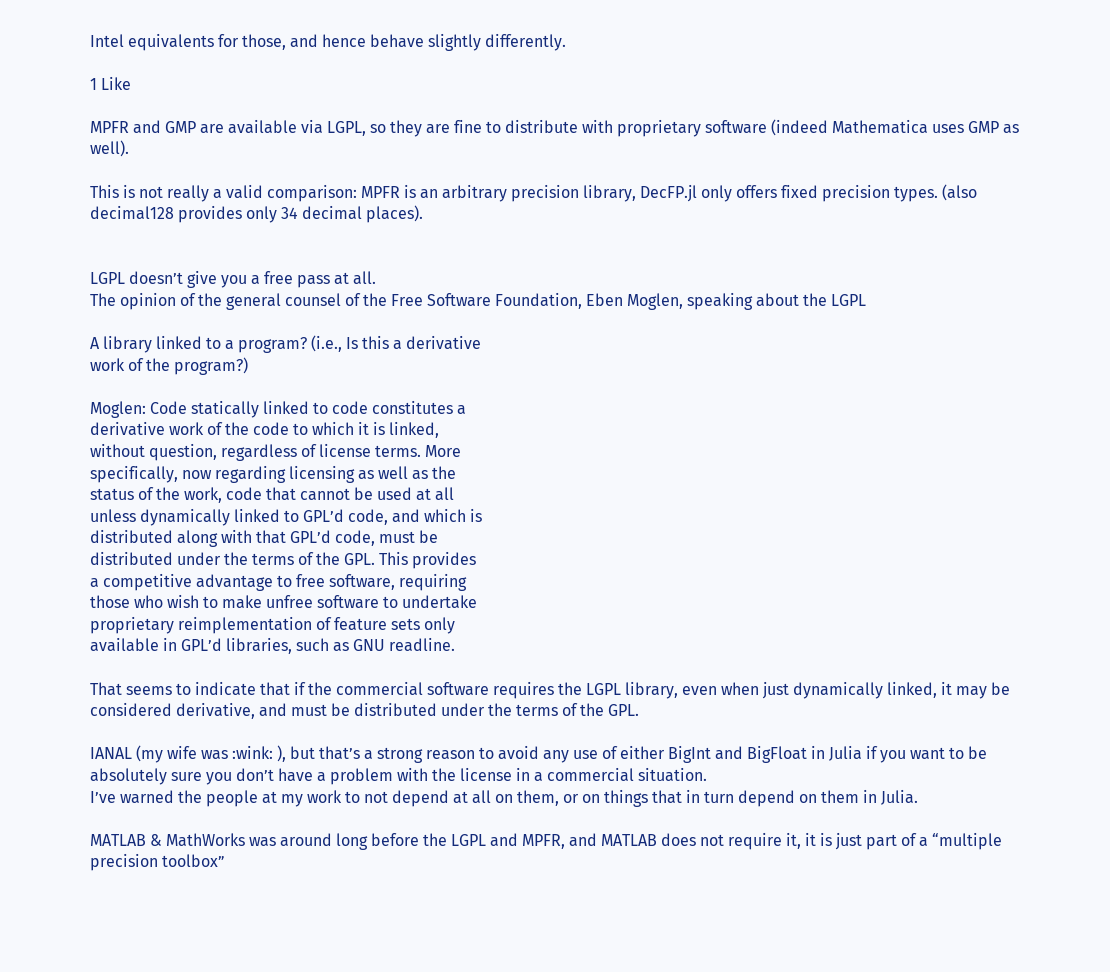Intel equivalents for those, and hence behave slightly differently.

1 Like

MPFR and GMP are available via LGPL, so they are fine to distribute with proprietary software (indeed Mathematica uses GMP as well).

This is not really a valid comparison: MPFR is an arbitrary precision library, DecFP.jl only offers fixed precision types. (also decimal128 provides only 34 decimal places).


LGPL doesn’t give you a free pass at all.
The opinion of the general counsel of the Free Software Foundation, Eben Moglen, speaking about the LGPL

A library linked to a program? (i.e., Is this a derivative
work of the program?)

Moglen: Code statically linked to code constitutes a
derivative work of the code to which it is linked,
without question, regardless of license terms. More
specifically, now regarding licensing as well as the
status of the work, code that cannot be used at all
unless dynamically linked to GPL’d code, and which is
distributed along with that GPL’d code, must be
distributed under the terms of the GPL. This provides
a competitive advantage to free software, requiring
those who wish to make unfree software to undertake
proprietary reimplementation of feature sets only
available in GPL’d libraries, such as GNU readline.

That seems to indicate that if the commercial software requires the LGPL library, even when just dynamically linked, it may be considered derivative, and must be distributed under the terms of the GPL.

IANAL (my wife was :wink: ), but that’s a strong reason to avoid any use of either BigInt and BigFloat in Julia if you want to be absolutely sure you don’t have a problem with the license in a commercial situation.
I’ve warned the people at my work to not depend at all on them, or on things that in turn depend on them in Julia.

MATLAB & MathWorks was around long before the LGPL and MPFR, and MATLAB does not require it, it is just part of a “multiple precision toolbox”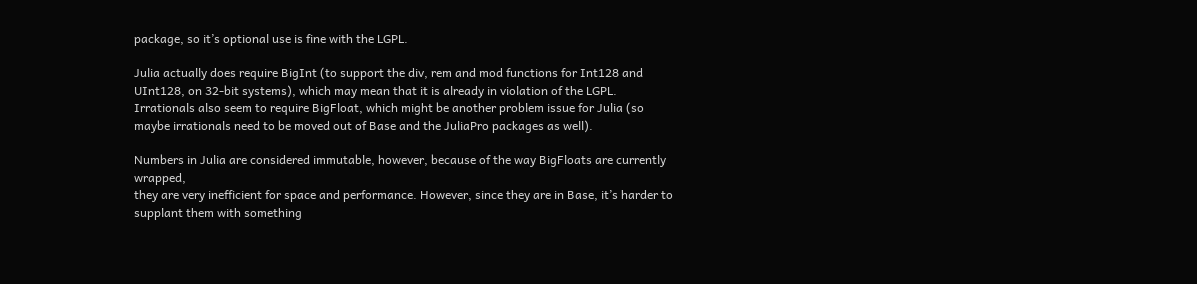package, so it’s optional use is fine with the LGPL.

Julia actually does require BigInt (to support the div, rem and mod functions for Int128 and UInt128, on 32-bit systems), which may mean that it is already in violation of the LGPL.
Irrationals also seem to require BigFloat, which might be another problem issue for Julia (so maybe irrationals need to be moved out of Base and the JuliaPro packages as well).

Numbers in Julia are considered immutable, however, because of the way BigFloats are currently wrapped,
they are very inefficient for space and performance. However, since they are in Base, it’s harder to supplant them with something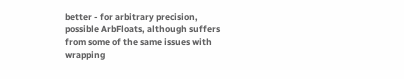better - for arbitrary precision, possible ArbFloats, although suffers from some of the same issues with wrapping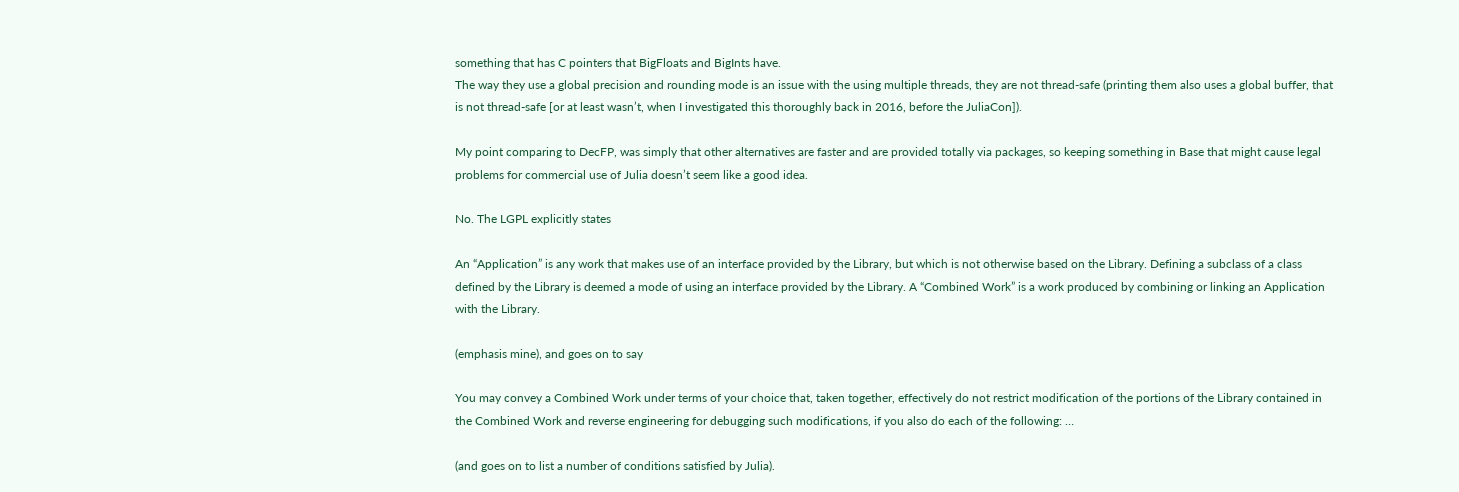something that has C pointers that BigFloats and BigInts have.
The way they use a global precision and rounding mode is an issue with the using multiple threads, they are not thread-safe (printing them also uses a global buffer, that is not thread-safe [or at least wasn’t, when I investigated this thoroughly back in 2016, before the JuliaCon]).

My point comparing to DecFP, was simply that other alternatives are faster and are provided totally via packages, so keeping something in Base that might cause legal problems for commercial use of Julia doesn’t seem like a good idea.

No. The LGPL explicitly states

An “Application” is any work that makes use of an interface provided by the Library, but which is not otherwise based on the Library. Defining a subclass of a class defined by the Library is deemed a mode of using an interface provided by the Library. A “Combined Work” is a work produced by combining or linking an Application with the Library.

(emphasis mine), and goes on to say

You may convey a Combined Work under terms of your choice that, taken together, effectively do not restrict modification of the portions of the Library contained in the Combined Work and reverse engineering for debugging such modifications, if you also do each of the following: …

(and goes on to list a number of conditions satisfied by Julia).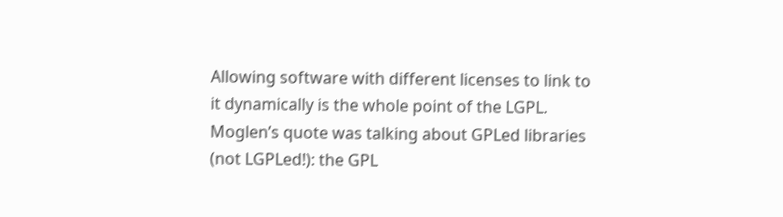Allowing software with different licenses to link to it dynamically is the whole point of the LGPL. Moglen’s quote was talking about GPLed libraries (not LGPLed!): the GPL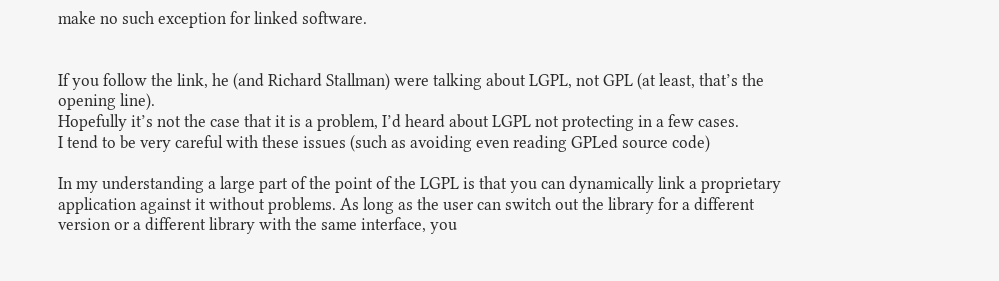make no such exception for linked software.


If you follow the link, he (and Richard Stallman) were talking about LGPL, not GPL (at least, that’s the opening line).
Hopefully it’s not the case that it is a problem, I’d heard about LGPL not protecting in a few cases.
I tend to be very careful with these issues (such as avoiding even reading GPLed source code)

In my understanding a large part of the point of the LGPL is that you can dynamically link a proprietary application against it without problems. As long as the user can switch out the library for a different version or a different library with the same interface, you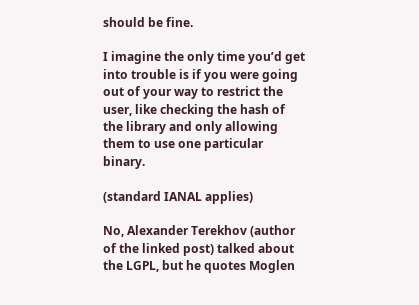should be fine.

I imagine the only time you’d get into trouble is if you were going out of your way to restrict the user, like checking the hash of the library and only allowing them to use one particular binary.

(standard IANAL applies)

No, Alexander Terekhov (author of the linked post) talked about the LGPL, but he quotes Moglen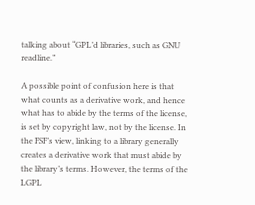talking about “GPL’d libraries, such as GNU readline.”

A possible point of confusion here is that what counts as a derivative work, and hence what has to abide by the terms of the license, is set by copyright law, not by the license. In the FSF’s view, linking to a library generally creates a derivative work that must abide by the library’s terms. However, the terms of the LGPL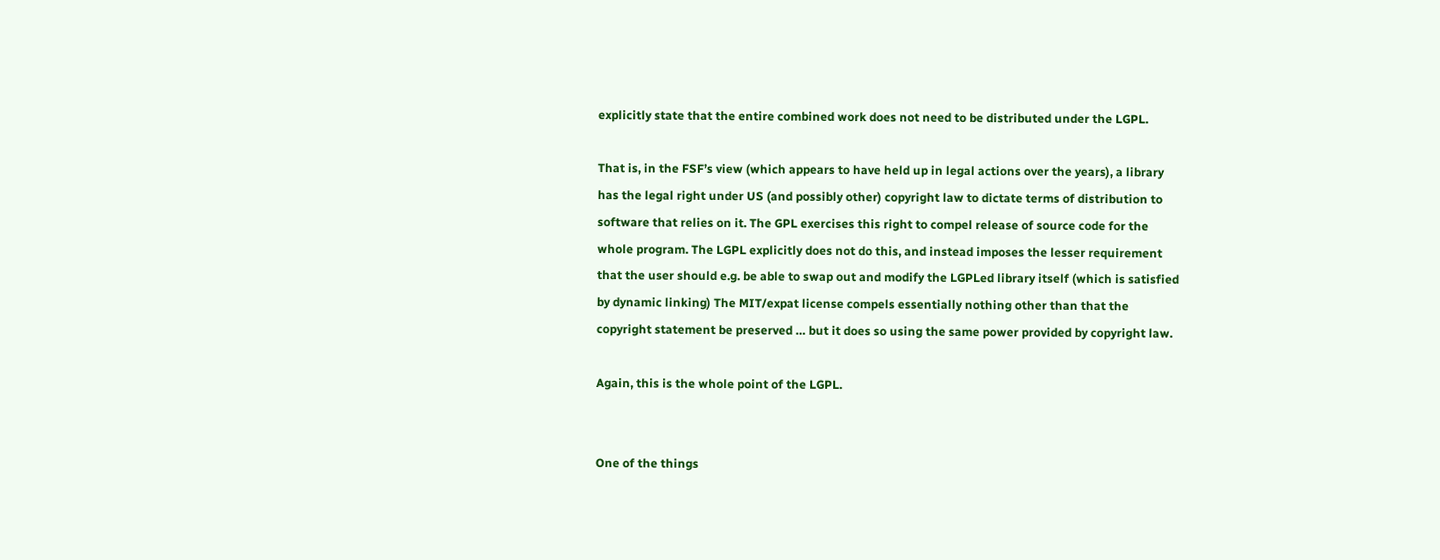explicitly state that the entire combined work does not need to be distributed under the LGPL.

That is, in the FSF’s view (which appears to have held up in legal actions over the years), a library has the legal right under US (and possibly other) copyright law to dictate terms of distribution to software that relies on it. The GPL exercises this right to compel release of source code for the whole program. The LGPL explicitly does not do this, and instead imposes the lesser requirement that the user should e.g. be able to swap out and modify the LGPLed library itself (which is satisfied by dynamic linking) The MIT/expat license compels essentially nothing other than that the copyright statement be preserved … but it does so using the same power provided by copyright law.

Again, this is the whole point of the LGPL.


One of the things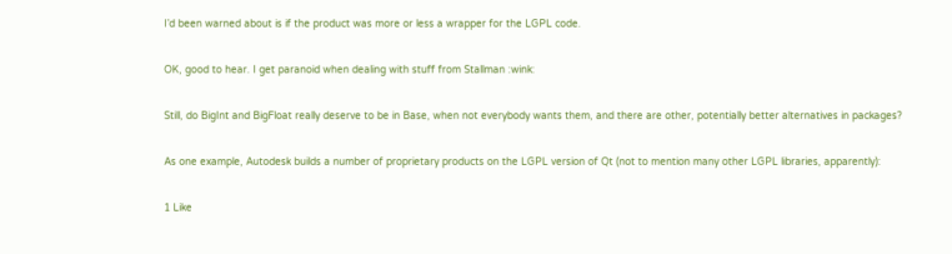I’d been warned about is if the product was more or less a wrapper for the LGPL code.

OK, good to hear. I get paranoid when dealing with stuff from Stallman :wink:

Still, do BigInt and BigFloat really deserve to be in Base, when not everybody wants them, and there are other, potentially better alternatives in packages?

As one example, Autodesk builds a number of proprietary products on the LGPL version of Qt (not to mention many other LGPL libraries, apparently):

1 Like